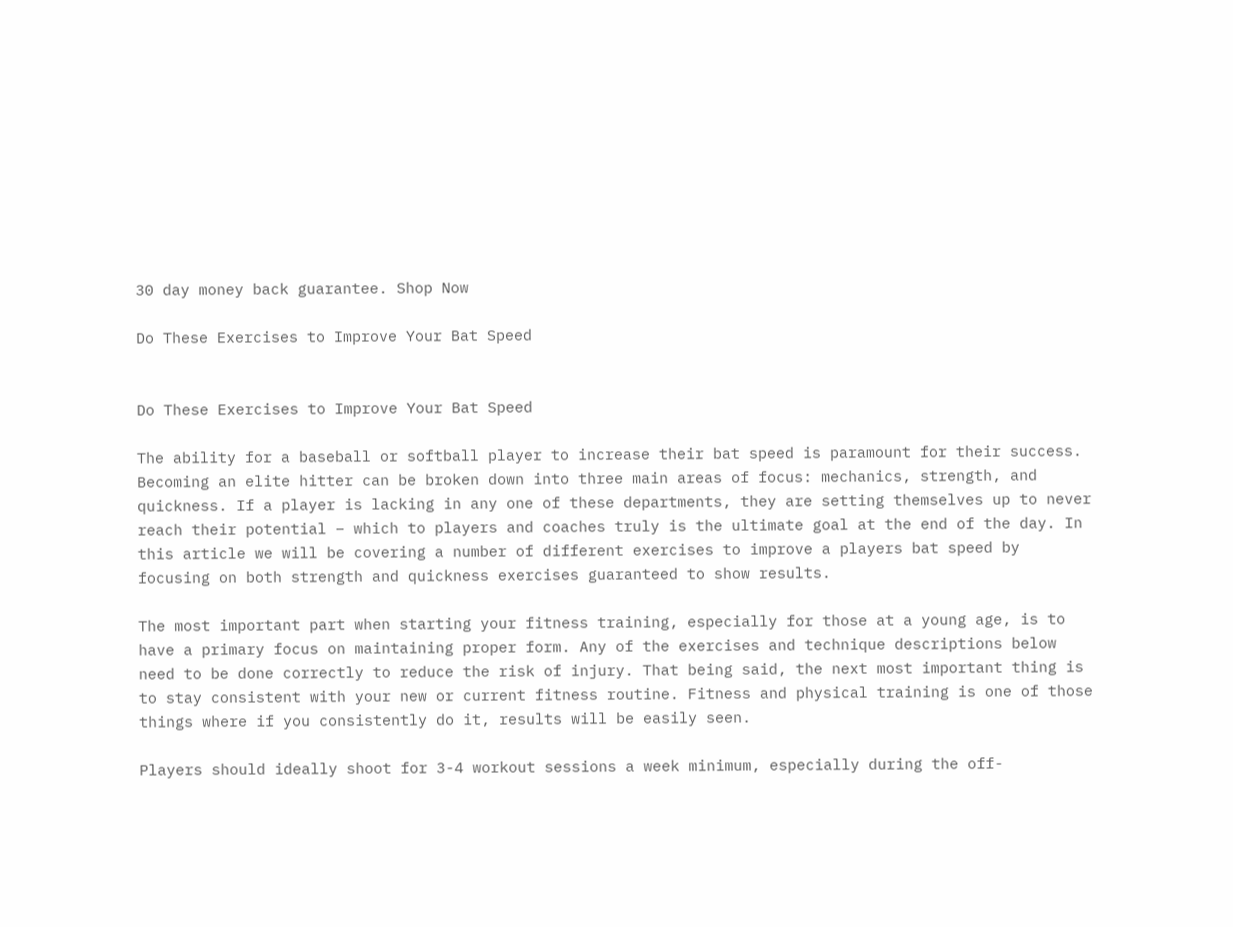30 day money back guarantee. Shop Now

Do These Exercises to Improve Your Bat Speed


Do These Exercises to Improve Your Bat Speed

The ability for a baseball or softball player to increase their bat speed is paramount for their success. Becoming an elite hitter can be broken down into three main areas of focus: mechanics, strength, and quickness. If a player is lacking in any one of these departments, they are setting themselves up to never reach their potential – which to players and coaches truly is the ultimate goal at the end of the day. In this article we will be covering a number of different exercises to improve a players bat speed by focusing on both strength and quickness exercises guaranteed to show results.

The most important part when starting your fitness training, especially for those at a young age, is to have a primary focus on maintaining proper form. Any of the exercises and technique descriptions below need to be done correctly to reduce the risk of injury. That being said, the next most important thing is to stay consistent with your new or current fitness routine. Fitness and physical training is one of those things where if you consistently do it, results will be easily seen.

Players should ideally shoot for 3-4 workout sessions a week minimum, especially during the off-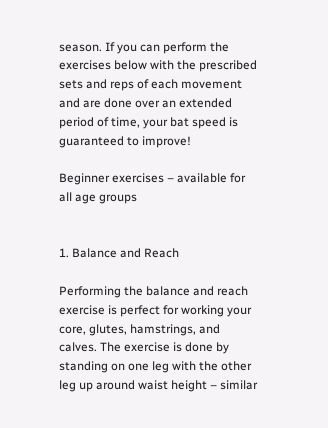season. If you can perform the exercises below with the prescribed sets and reps of each movement and are done over an extended period of time, your bat speed is guaranteed to improve!

Beginner exercises – available for all age groups


1. Balance and Reach

Performing the balance and reach exercise is perfect for working your core, glutes, hamstrings, and calves. The exercise is done by standing on one leg with the other leg up around waist height – similar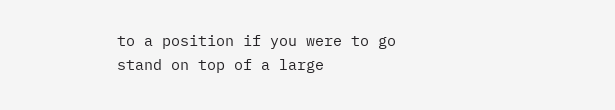to a position if you were to go stand on top of a large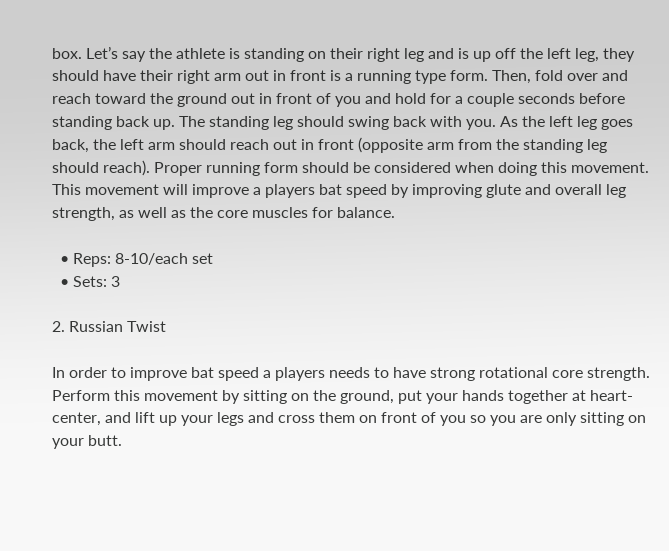box. Let’s say the athlete is standing on their right leg and is up off the left leg, they should have their right arm out in front is a running type form. Then, fold over and reach toward the ground out in front of you and hold for a couple seconds before standing back up. The standing leg should swing back with you. As the left leg goes back, the left arm should reach out in front (opposite arm from the standing leg should reach). Proper running form should be considered when doing this movement. This movement will improve a players bat speed by improving glute and overall leg strength, as well as the core muscles for balance.

  • Reps: 8-10/each set
  • Sets: 3

2. Russian Twist

In order to improve bat speed a players needs to have strong rotational core strength. Perform this movement by sitting on the ground, put your hands together at heart-center, and lift up your legs and cross them on front of you so you are only sitting on your butt.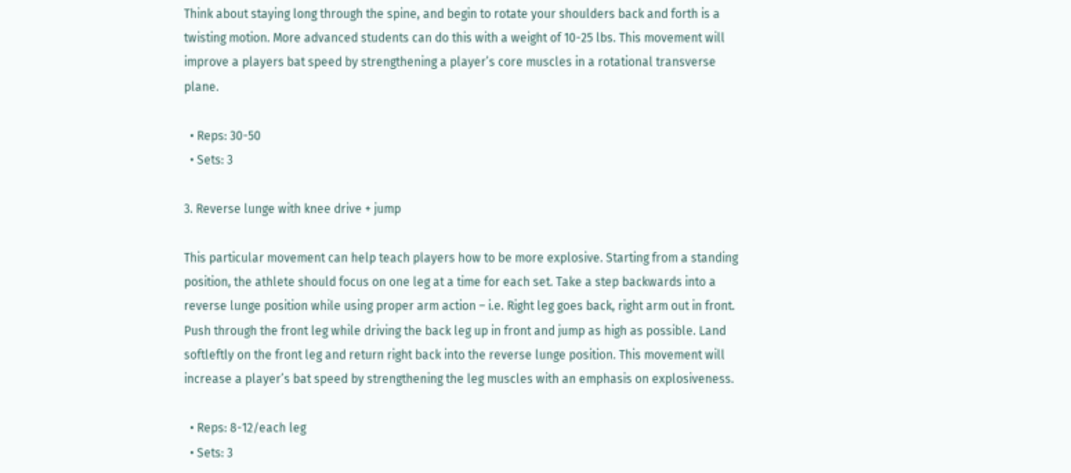Think about staying long through the spine, and begin to rotate your shoulders back and forth is a twisting motion. More advanced students can do this with a weight of 10-25 lbs. This movement will improve a players bat speed by strengthening a player’s core muscles in a rotational transverse plane.

  • Reps: 30-50
  • Sets: 3

3. Reverse lunge with knee drive + jump

This particular movement can help teach players how to be more explosive. Starting from a standing position, the athlete should focus on one leg at a time for each set. Take a step backwards into a reverse lunge position while using proper arm action – i.e. Right leg goes back, right arm out in front. Push through the front leg while driving the back leg up in front and jump as high as possible. Land softleftly on the front leg and return right back into the reverse lunge position. This movement will increase a player’s bat speed by strengthening the leg muscles with an emphasis on explosiveness.

  • Reps: 8-12/each leg
  • Sets: 3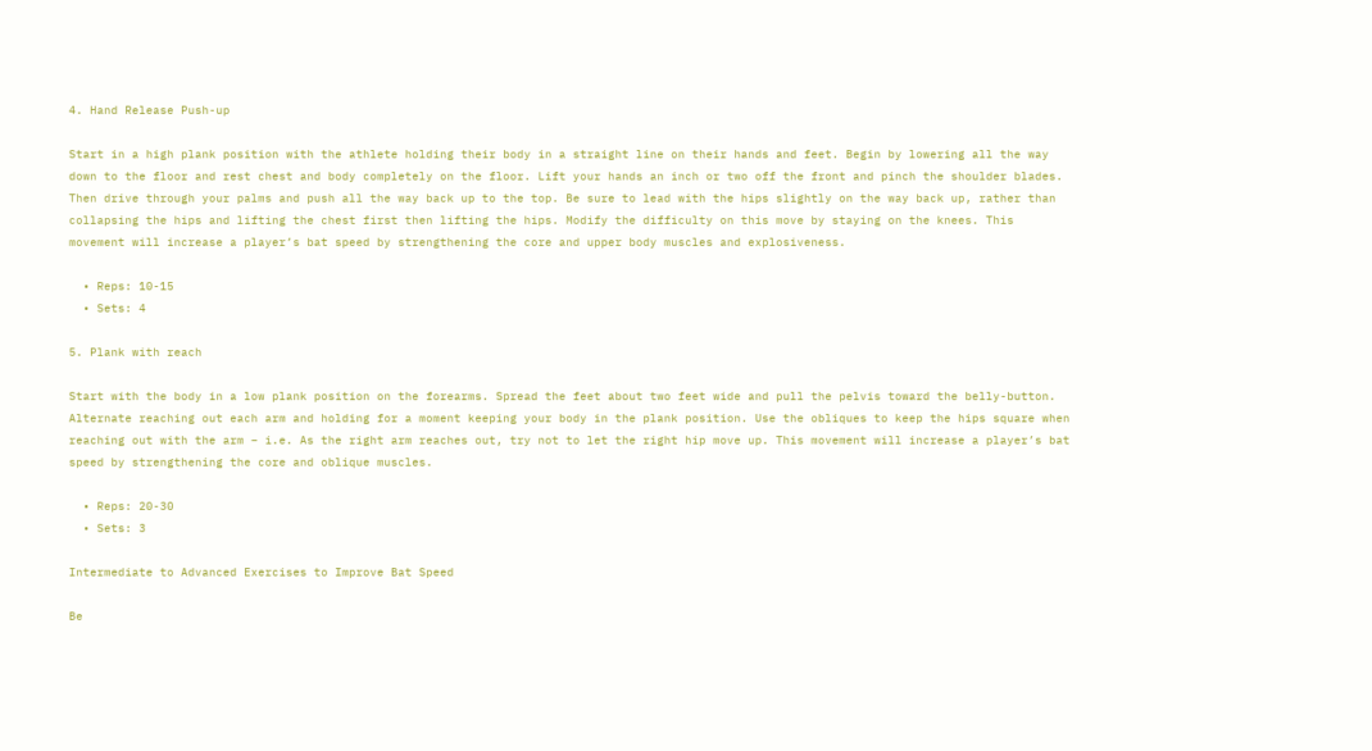4. Hand Release Push-up

Start in a high plank position with the athlete holding their body in a straight line on their hands and feet. Begin by lowering all the way down to the floor and rest chest and body completely on the floor. Lift your hands an inch or two off the front and pinch the shoulder blades. Then drive through your palms and push all the way back up to the top. Be sure to lead with the hips slightly on the way back up, rather than collapsing the hips and lifting the chest first then lifting the hips. Modify the difficulty on this move by staying on the knees. This movement will increase a player’s bat speed by strengthening the core and upper body muscles and explosiveness.

  • Reps: 10-15
  • Sets: 4

5. Plank with reach

Start with the body in a low plank position on the forearms. Spread the feet about two feet wide and pull the pelvis toward the belly-button. Alternate reaching out each arm and holding for a moment keeping your body in the plank position. Use the obliques to keep the hips square when reaching out with the arm – i.e. As the right arm reaches out, try not to let the right hip move up. This movement will increase a player’s bat speed by strengthening the core and oblique muscles.

  • Reps: 20-30
  • Sets: 3

Intermediate to Advanced Exercises to Improve Bat Speed

Be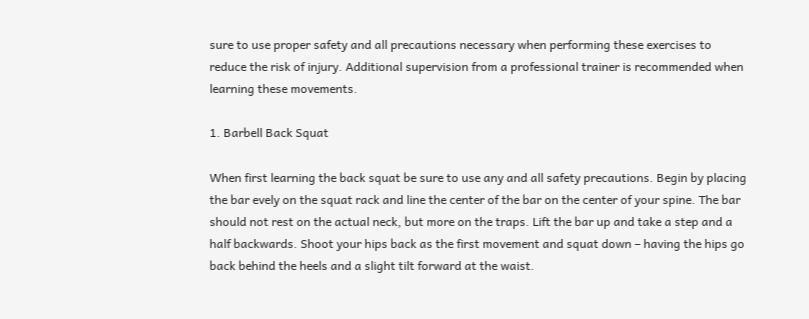sure to use proper safety and all precautions necessary when performing these exercises to reduce the risk of injury. Additional supervision from a professional trainer is recommended when learning these movements.

1. Barbell Back Squat

When first learning the back squat be sure to use any and all safety precautions. Begin by placing the bar evely on the squat rack and line the center of the bar on the center of your spine. The bar should not rest on the actual neck, but more on the traps. Lift the bar up and take a step and a half backwards. Shoot your hips back as the first movement and squat down – having the hips go back behind the heels and a slight tilt forward at the waist.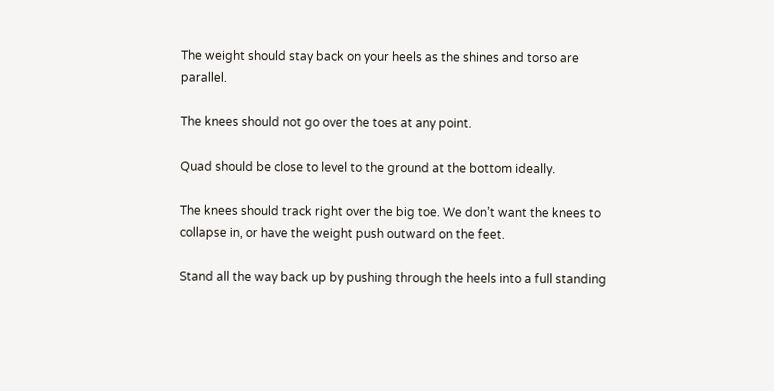The weight should stay back on your heels as the shines and torso are parallel.

The knees should not go over the toes at any point.

Quad should be close to level to the ground at the bottom ideally.

The knees should track right over the big toe. We don’t want the knees to collapse in, or have the weight push outward on the feet.

Stand all the way back up by pushing through the heels into a full standing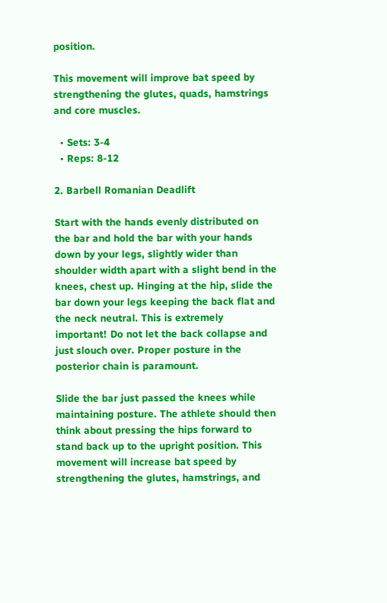position.

This movement will improve bat speed by strengthening the glutes, quads, hamstrings and core muscles.

  • Sets: 3-4
  • Reps: 8-12

2. Barbell Romanian Deadlift

Start with the hands evenly distributed on the bar and hold the bar with your hands down by your legs, slightly wider than shoulder width apart with a slight bend in the knees, chest up. Hinging at the hip, slide the bar down your legs keeping the back flat and the neck neutral. This is extremely important! Do not let the back collapse and just slouch over. Proper posture in the posterior chain is paramount.

Slide the bar just passed the knees while maintaining posture. The athlete should then think about pressing the hips forward to stand back up to the upright position. This movement will increase bat speed by strengthening the glutes, hamstrings, and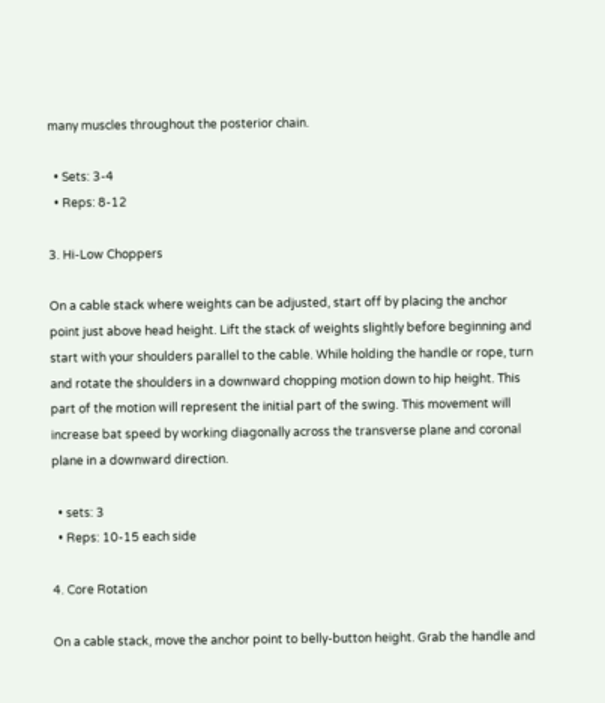many muscles throughout the posterior chain.

  • Sets: 3-4
  • Reps: 8-12

3. Hi-Low Choppers

On a cable stack where weights can be adjusted, start off by placing the anchor point just above head height. Lift the stack of weights slightly before beginning and start with your shoulders parallel to the cable. While holding the handle or rope, turn and rotate the shoulders in a downward chopping motion down to hip height. This part of the motion will represent the initial part of the swing. This movement will increase bat speed by working diagonally across the transverse plane and coronal plane in a downward direction.

  • sets: 3
  • Reps: 10-15 each side

4. Core Rotation

On a cable stack, move the anchor point to belly-button height. Grab the handle and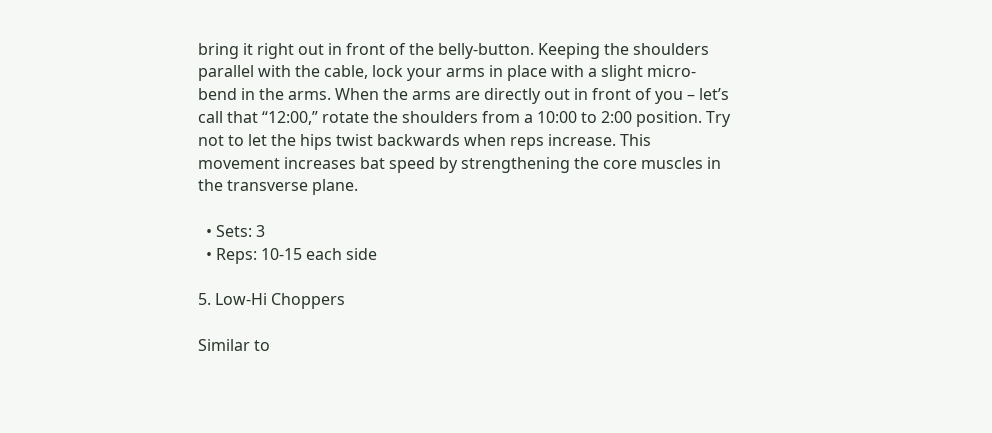bring it right out in front of the belly-button. Keeping the shoulders parallel with the cable, lock your arms in place with a slight micro-bend in the arms. When the arms are directly out in front of you – let’s call that “12:00,” rotate the shoulders from a 10:00 to 2:00 position. Try not to let the hips twist backwards when reps increase. This movement increases bat speed by strengthening the core muscles in the transverse plane.

  • Sets: 3
  • Reps: 10-15 each side

5. Low-Hi Choppers

Similar to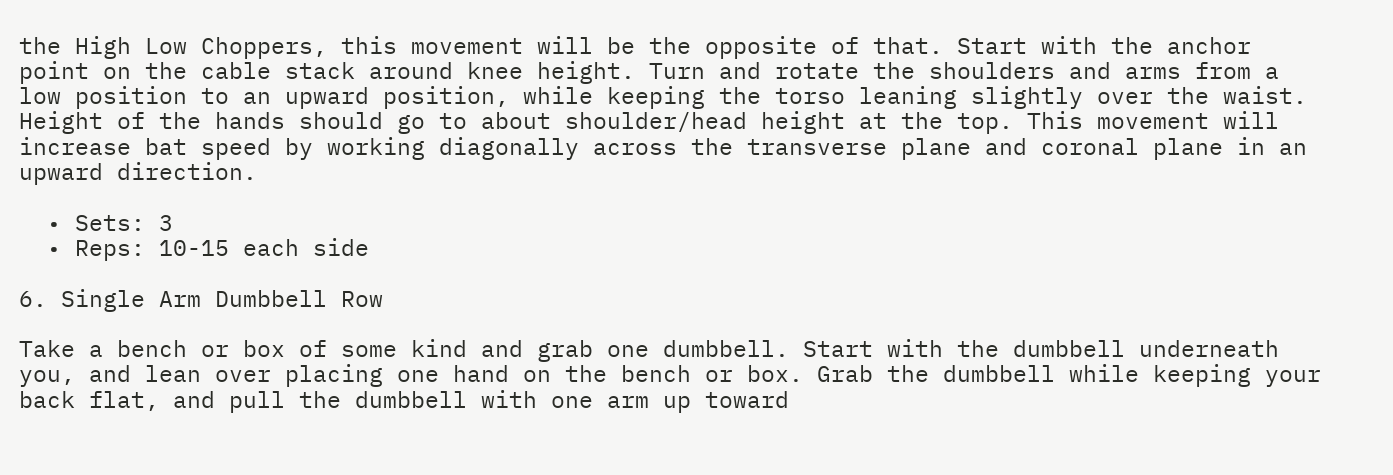the High Low Choppers, this movement will be the opposite of that. Start with the anchor point on the cable stack around knee height. Turn and rotate the shoulders and arms from a low position to an upward position, while keeping the torso leaning slightly over the waist. Height of the hands should go to about shoulder/head height at the top. This movement will increase bat speed by working diagonally across the transverse plane and coronal plane in an upward direction.

  • Sets: 3
  • Reps: 10-15 each side

6. Single Arm Dumbbell Row

Take a bench or box of some kind and grab one dumbbell. Start with the dumbbell underneath you, and lean over placing one hand on the bench or box. Grab the dumbbell while keeping your back flat, and pull the dumbbell with one arm up toward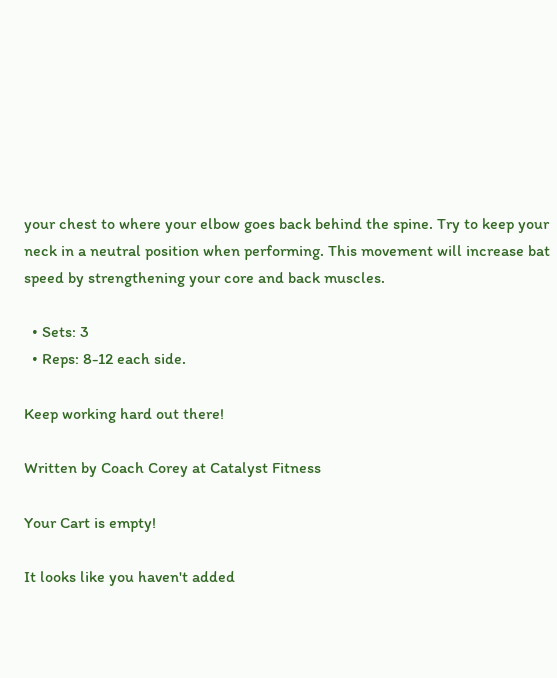your chest to where your elbow goes back behind the spine. Try to keep your neck in a neutral position when performing. This movement will increase bat speed by strengthening your core and back muscles.

  • Sets: 3
  • Reps: 8-12 each side.

Keep working hard out there!

Written by Coach Corey at Catalyst Fitness

Your Cart is empty!

It looks like you haven't added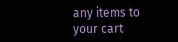any items to your cart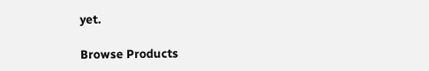yet.

Browse Products